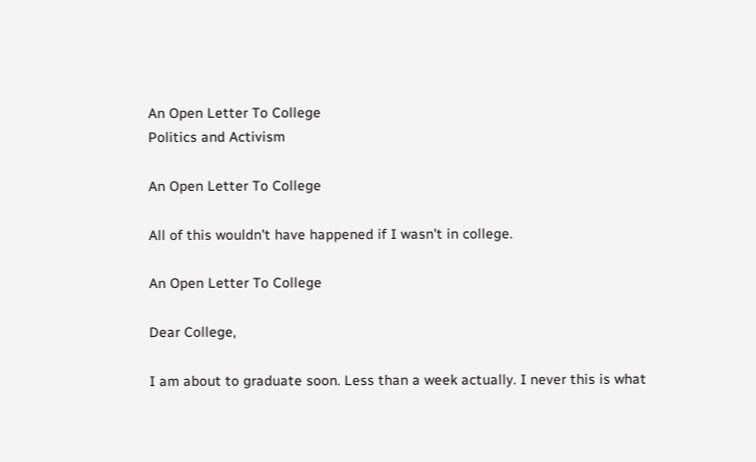An Open Letter To College
Politics and Activism

An Open Letter To College

All of this wouldn't have happened if I wasn't in college.

An Open Letter To College

Dear College,

I am about to graduate soon. Less than a week actually. I never this is what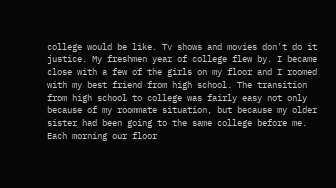college would be like. Tv shows and movies don't do it justice. My freshmen year of college flew by. I became close with a few of the girls on my floor and I roomed with my best friend from high school. The transition from high school to college was fairly easy not only because of my roommate situation, but because my older sister had been going to the same college before me. Each morning our floor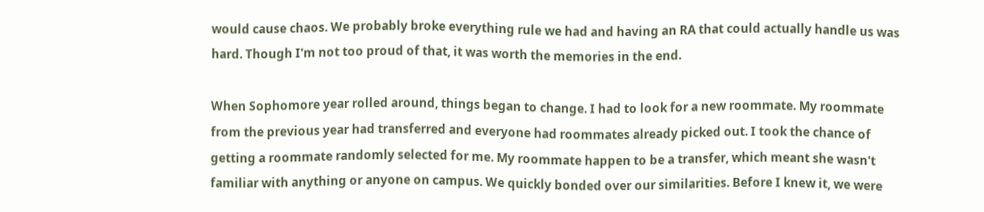would cause chaos. We probably broke everything rule we had and having an RA that could actually handle us was hard. Though I'm not too proud of that, it was worth the memories in the end.

When Sophomore year rolled around, things began to change. I had to look for a new roommate. My roommate from the previous year had transferred and everyone had roommates already picked out. I took the chance of getting a roommate randomly selected for me. My roommate happen to be a transfer, which meant she wasn't familiar with anything or anyone on campus. We quickly bonded over our similarities. Before I knew it, we were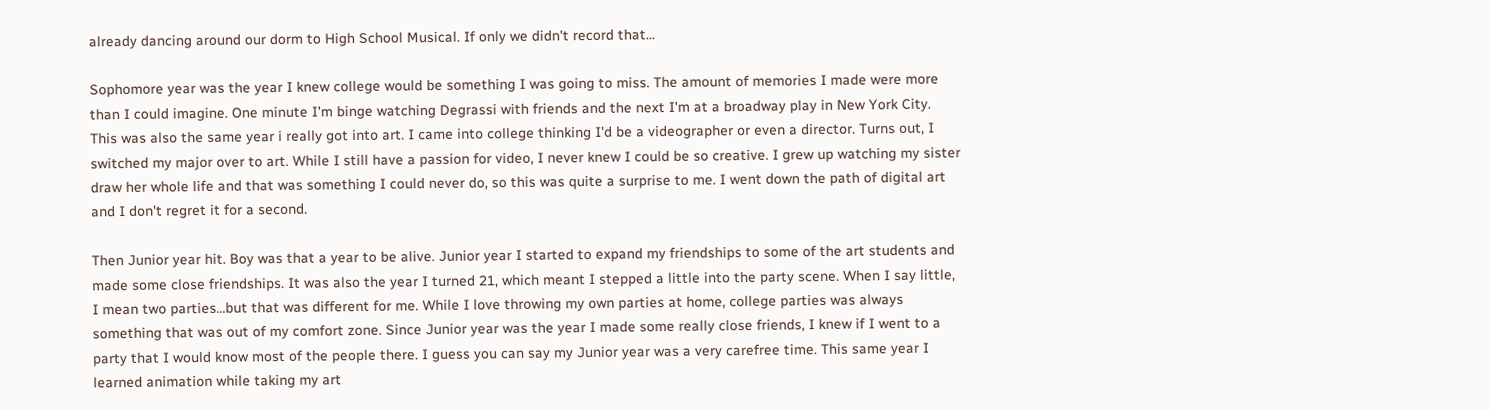already dancing around our dorm to High School Musical. If only we didn't record that...

Sophomore year was the year I knew college would be something I was going to miss. The amount of memories I made were more than I could imagine. One minute I'm binge watching Degrassi with friends and the next I'm at a broadway play in New York City. This was also the same year i really got into art. I came into college thinking I'd be a videographer or even a director. Turns out, I switched my major over to art. While I still have a passion for video, I never knew I could be so creative. I grew up watching my sister draw her whole life and that was something I could never do, so this was quite a surprise to me. I went down the path of digital art and I don't regret it for a second.

Then Junior year hit. Boy was that a year to be alive. Junior year I started to expand my friendships to some of the art students and made some close friendships. It was also the year I turned 21, which meant I stepped a little into the party scene. When I say little, I mean two parties...but that was different for me. While I love throwing my own parties at home, college parties was always something that was out of my comfort zone. Since Junior year was the year I made some really close friends, I knew if I went to a party that I would know most of the people there. I guess you can say my Junior year was a very carefree time. This same year I learned animation while taking my art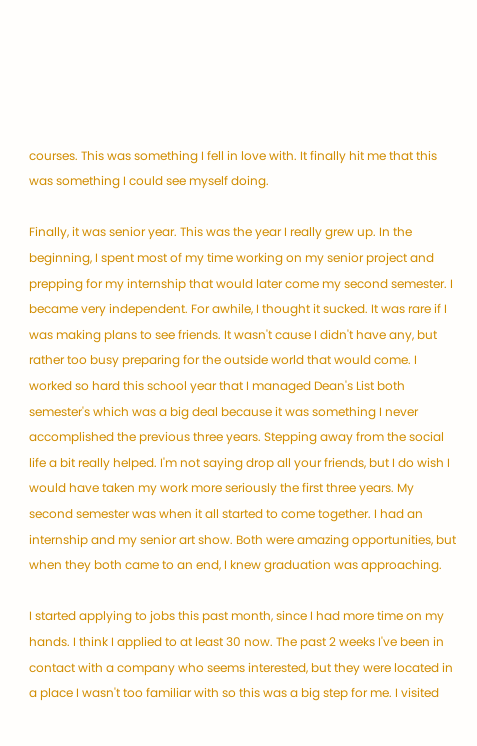courses. This was something I fell in love with. It finally hit me that this was something I could see myself doing.

Finally, it was senior year. This was the year I really grew up. In the beginning, I spent most of my time working on my senior project and prepping for my internship that would later come my second semester. I became very independent. For awhile, I thought it sucked. It was rare if I was making plans to see friends. It wasn't cause I didn't have any, but rather too busy preparing for the outside world that would come. I worked so hard this school year that I managed Dean's List both semester's which was a big deal because it was something I never accomplished the previous three years. Stepping away from the social life a bit really helped. I'm not saying drop all your friends, but I do wish I would have taken my work more seriously the first three years. My second semester was when it all started to come together. I had an internship and my senior art show. Both were amazing opportunities, but when they both came to an end, I knew graduation was approaching.

I started applying to jobs this past month, since I had more time on my hands. I think I applied to at least 30 now. The past 2 weeks I've been in contact with a company who seems interested, but they were located in a place I wasn't too familiar with so this was a big step for me. I visited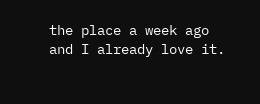the place a week ago and I already love it.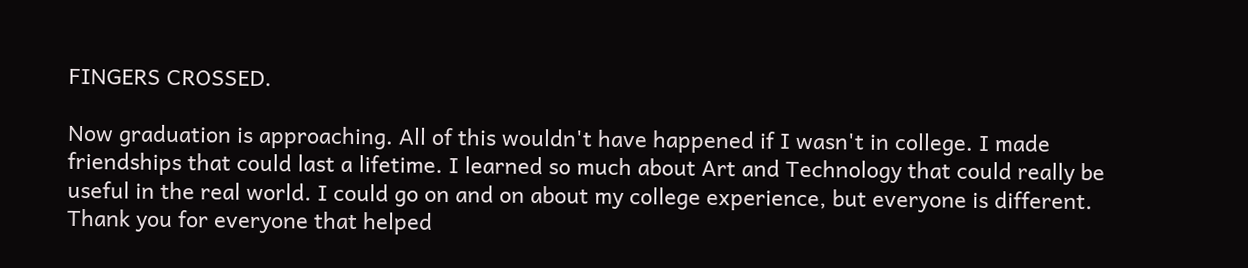FINGERS CROSSED.

Now graduation is approaching. All of this wouldn't have happened if I wasn't in college. I made friendships that could last a lifetime. I learned so much about Art and Technology that could really be useful in the real world. I could go on and on about my college experience, but everyone is different. Thank you for everyone that helped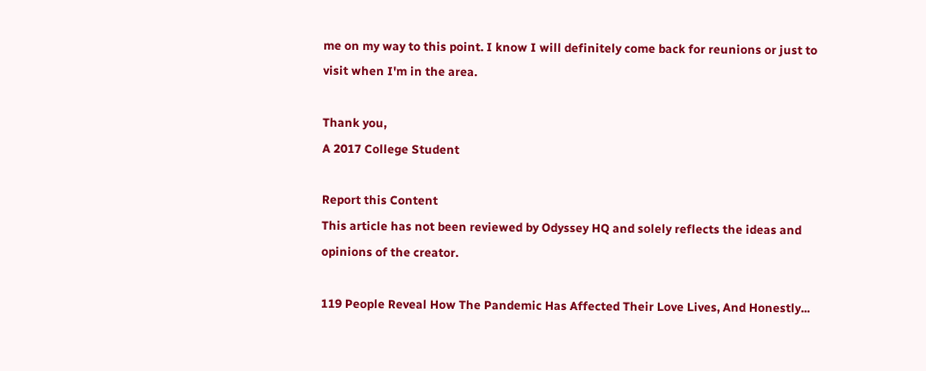me on my way to this point. I know I will definitely come back for reunions or just to visit when I'm in the area.

Thank you,
A 2017 College Student

Report this Content
This article has not been reviewed by Odyssey HQ and solely reflects the ideas and opinions of the creator.

119 People Reveal How The Pandemic Has Affected Their Love Lives, And Honestly...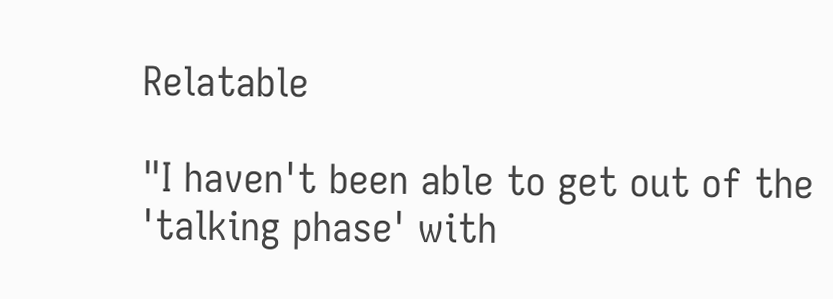Relatable

"I haven't been able to get out of the 'talking phase' with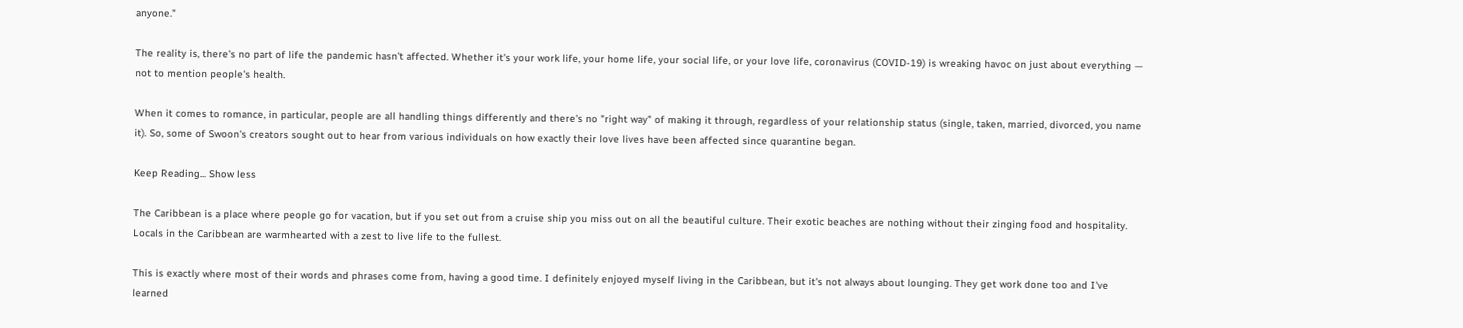anyone."

The reality is, there's no part of life the pandemic hasn't affected. Whether it's your work life, your home life, your social life, or your love life, coronavirus (COVID-19) is wreaking havoc on just about everything — not to mention people's health.

When it comes to romance, in particular, people are all handling things differently and there's no "right way" of making it through, regardless of your relationship status (single, taken, married, divorced, you name it). So, some of Swoon's creators sought out to hear from various individuals on how exactly their love lives have been affected since quarantine began.

Keep Reading... Show less

The Caribbean is a place where people go for vacation, but if you set out from a cruise ship you miss out on all the beautiful culture. Their exotic beaches are nothing without their zinging food and hospitality. Locals in the Caribbean are warmhearted with a zest to live life to the fullest.

This is exactly where most of their words and phrases come from, having a good time. I definitely enjoyed myself living in the Caribbean, but it's not always about lounging. They get work done too and I've learned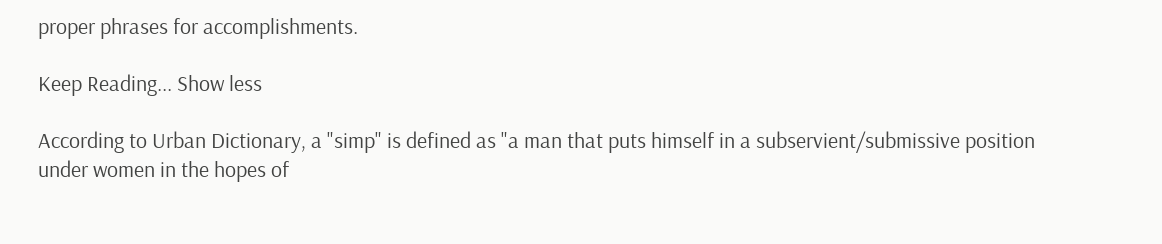proper phrases for accomplishments.

Keep Reading... Show less

According to Urban Dictionary, a "simp" is defined as "a man that puts himself in a subservient/submissive position under women in the hopes of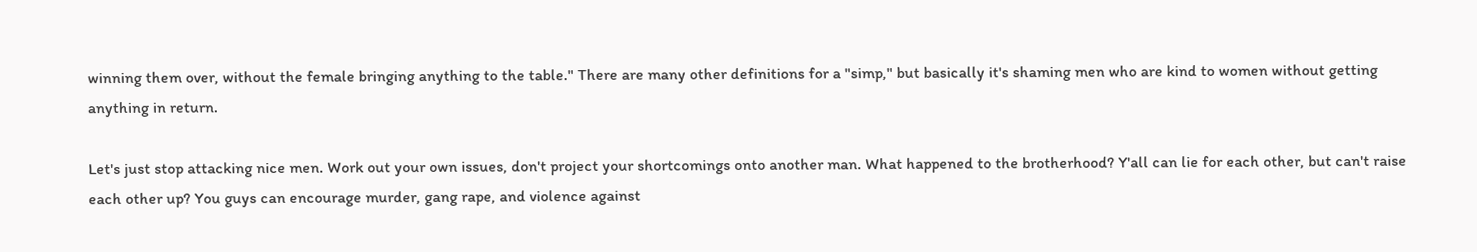winning them over, without the female bringing anything to the table." There are many other definitions for a "simp," but basically it's shaming men who are kind to women without getting anything in return.

Let's just stop attacking nice men. Work out your own issues, don't project your shortcomings onto another man. What happened to the brotherhood? Y'all can lie for each other, but can't raise each other up? You guys can encourage murder, gang rape, and violence against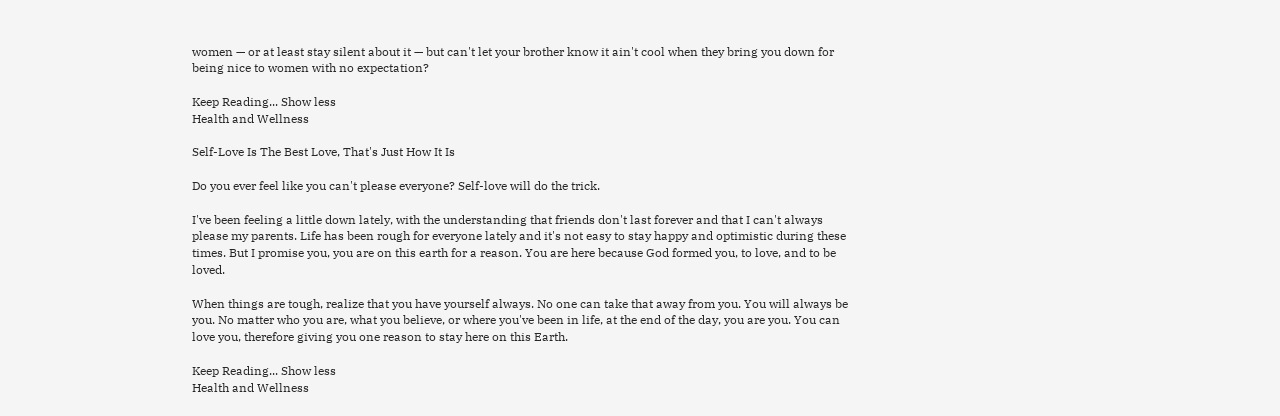women — or at least stay silent about it — but can't let your brother know it ain't cool when they bring you down for being nice to women with no expectation?

Keep Reading... Show less
Health and Wellness

Self-Love Is The Best Love, That's Just How It Is

Do you ever feel like you can't please everyone? Self-love will do the trick.

I've been feeling a little down lately, with the understanding that friends don't last forever and that I can't always please my parents. Life has been rough for everyone lately and it's not easy to stay happy and optimistic during these times. But I promise you, you are on this earth for a reason. You are here because God formed you, to love, and to be loved.

When things are tough, realize that you have yourself always. No one can take that away from you. You will always be you. No matter who you are, what you believe, or where you've been in life, at the end of the day, you are you. You can love you, therefore giving you one reason to stay here on this Earth.

Keep Reading... Show less
Health and Wellness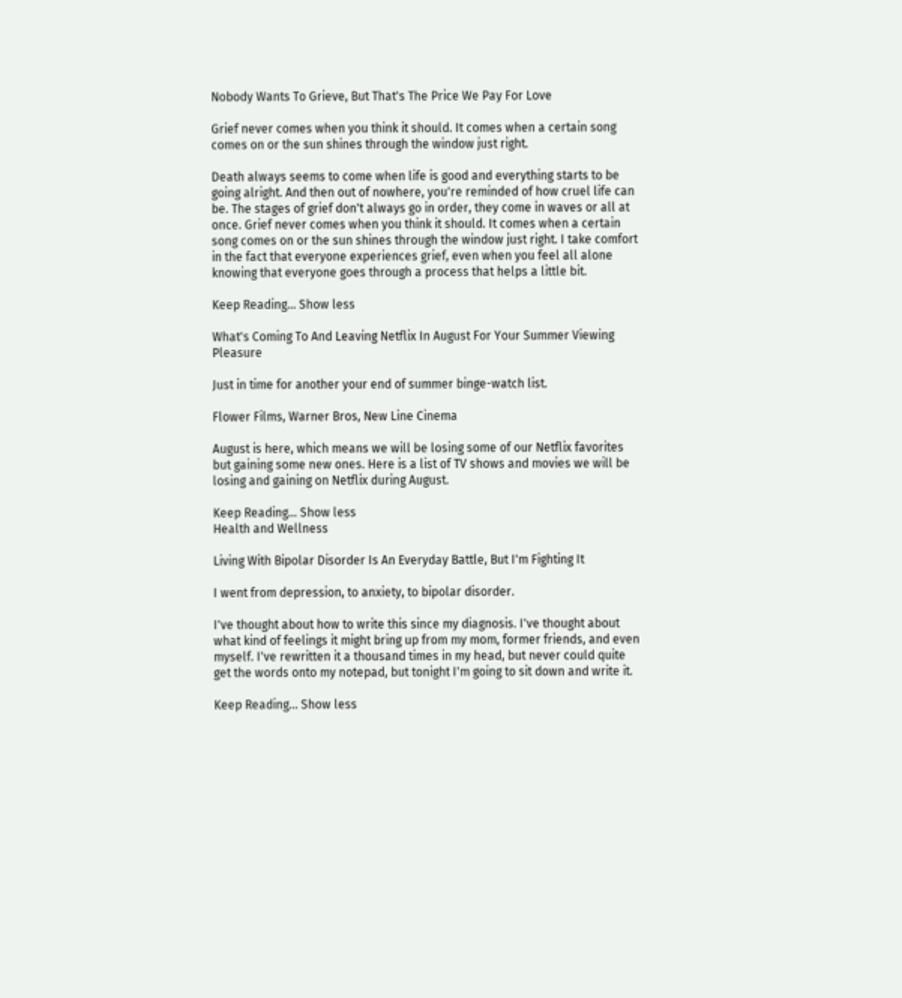Nobody Wants To Grieve, But That's The Price We Pay For Love

Grief never comes when you think it should. It comes when a certain song comes on or the sun shines through the window just right.

Death always seems to come when life is good and everything starts to be going alright. And then out of nowhere, you're reminded of how cruel life can be. The stages of grief don't always go in order, they come in waves or all at once. Grief never comes when you think it should. It comes when a certain song comes on or the sun shines through the window just right. I take comfort in the fact that everyone experiences grief, even when you feel all alone knowing that everyone goes through a process that helps a little bit.

Keep Reading... Show less

What's Coming To And Leaving Netflix In August For Your Summer Viewing Pleasure

Just in time for another your end of summer binge-watch list.

Flower Films, Warner Bros, New Line Cinema

August is here, which means we will be losing some of our Netflix favorites but gaining some new ones. Here is a list of TV shows and movies we will be losing and gaining on Netflix during August.

Keep Reading... Show less
Health and Wellness

Living With Bipolar Disorder Is An Everyday Battle, But I'm Fighting It

I went from depression, to anxiety, to bipolar disorder.

I've thought about how to write this since my diagnosis. I've thought about what kind of feelings it might bring up from my mom, former friends, and even myself. I've rewritten it a thousand times in my head, but never could quite get the words onto my notepad, but tonight I'm going to sit down and write it.

Keep Reading... Show less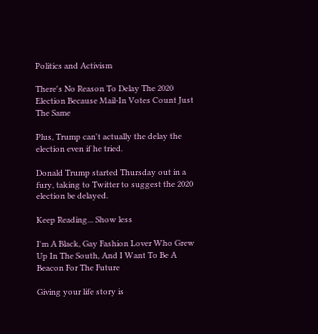Politics and Activism

There's No Reason To Delay The 2020 Election Because Mail-In Votes Count Just The Same

Plus, Trump can't actually the delay the election even if he tried.

Donald Trump started Thursday out in a fury, taking to Twitter to suggest the 2020 election be delayed.

Keep Reading... Show less

I'm A Black, Gay Fashion Lover Who Grew Up In The South, And I Want To Be A Beacon For The Future

Giving your life story is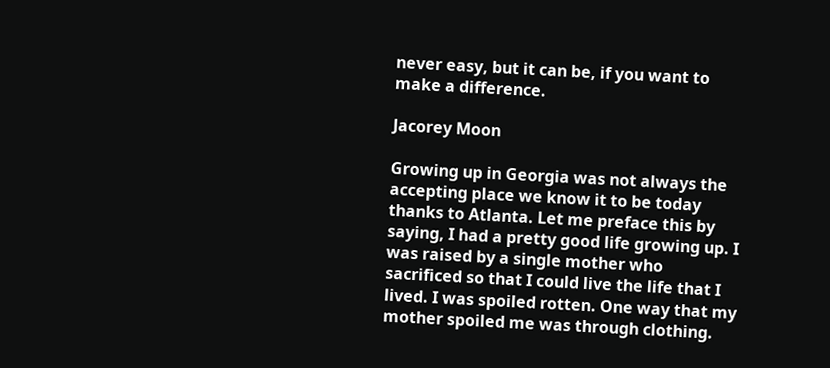never easy, but it can be, if you want to make a difference.

Jacorey Moon

Growing up in Georgia was not always the accepting place we know it to be today thanks to Atlanta. Let me preface this by saying, I had a pretty good life growing up. I was raised by a single mother who sacrificed so that I could live the life that I lived. I was spoiled rotten. One way that my mother spoiled me was through clothing.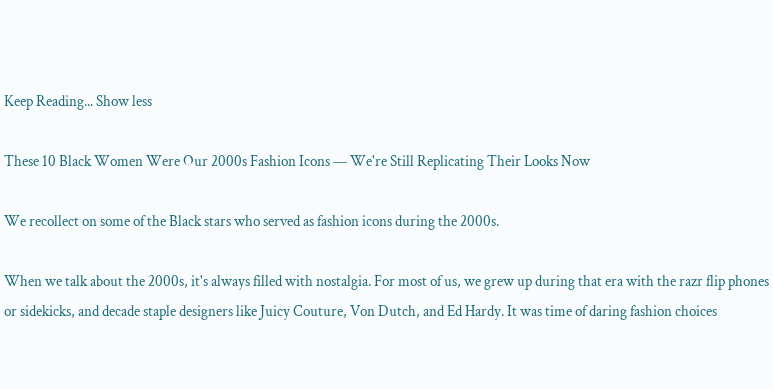Keep Reading... Show less

These 10 Black Women Were Our 2000s Fashion Icons — We're Still Replicating Their Looks Now

We recollect on some of the Black stars who served as fashion icons during the 2000s.

When we talk about the 2000s, it's always filled with nostalgia. For most of us, we grew up during that era with the razr flip phones or sidekicks, and decade staple designers like Juicy Couture, Von Dutch, and Ed Hardy. It was time of daring fashion choices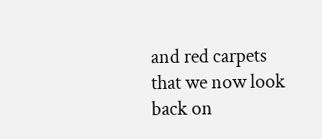and red carpets that we now look back on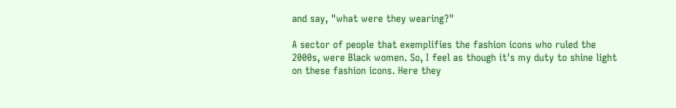and say, "what were they wearing?"

A sector of people that exemplifies the fashion icons who ruled the 2000s, were Black women. So, I feel as though it's my duty to shine light on these fashion icons. Here they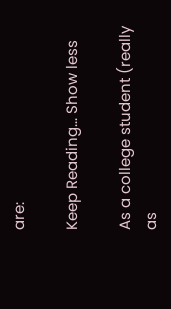are:

Keep Reading... Show less

As a college student (really as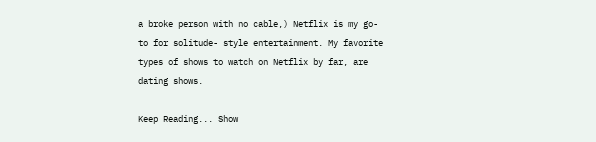a broke person with no cable,) Netflix is my go-to for solitude- style entertainment. My favorite types of shows to watch on Netflix by far, are dating shows.

Keep Reading... Show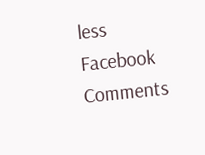less
Facebook Comments